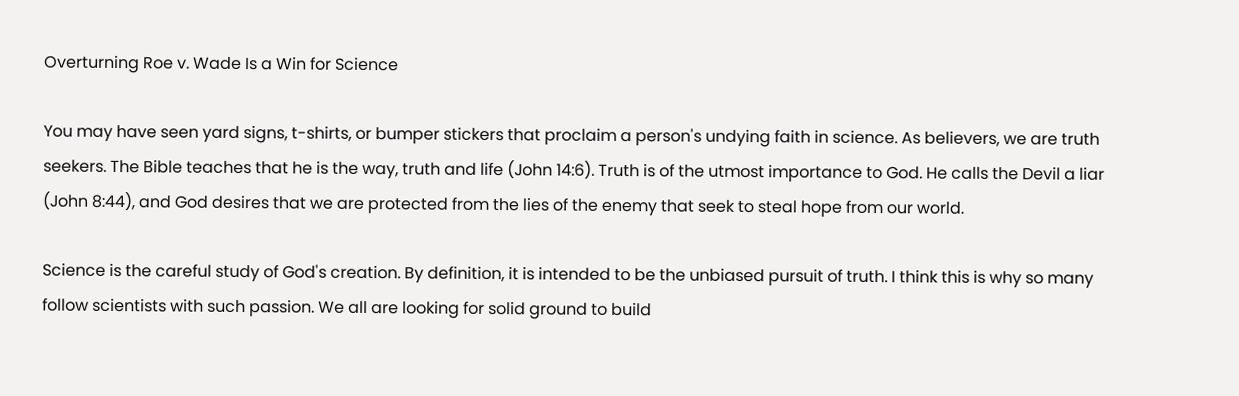Overturning Roe v. Wade Is a Win for Science

You may have seen yard signs, t-shirts, or bumper stickers that proclaim a person's undying faith in science. As believers, we are truth seekers. The Bible teaches that he is the way, truth and life (John 14:6). Truth is of the utmost importance to God. He calls the Devil a liar (John 8:44), and God desires that we are protected from the lies of the enemy that seek to steal hope from our world.

Science is the careful study of God's creation. By definition, it is intended to be the unbiased pursuit of truth. I think this is why so many follow scientists with such passion. We all are looking for solid ground to build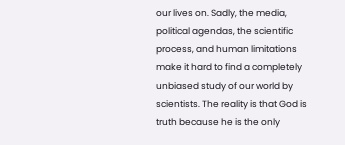our lives on. Sadly, the media, political agendas, the scientific process, and human limitations make it hard to find a completely unbiased study of our world by scientists. The reality is that God is truth because he is the only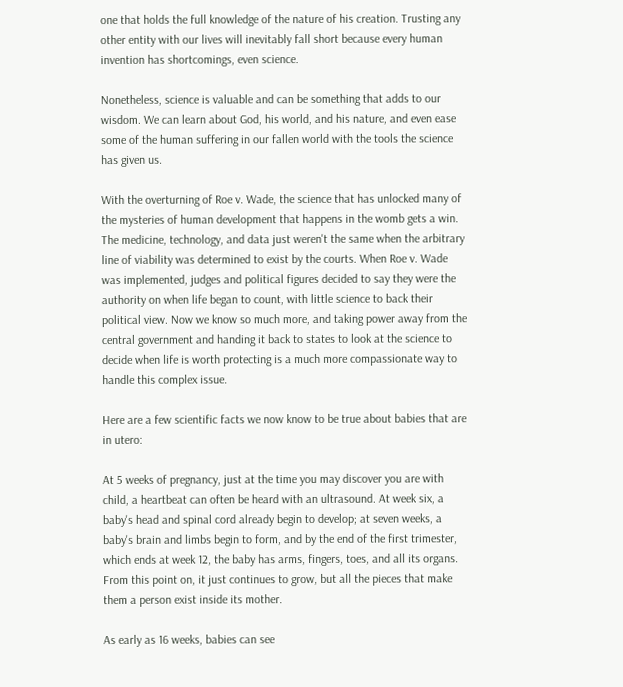one that holds the full knowledge of the nature of his creation. Trusting any other entity with our lives will inevitably fall short because every human invention has shortcomings, even science.

Nonetheless, science is valuable and can be something that adds to our wisdom. We can learn about God, his world, and his nature, and even ease some of the human suffering in our fallen world with the tools the science has given us.

With the overturning of Roe v. Wade, the science that has unlocked many of the mysteries of human development that happens in the womb gets a win. The medicine, technology, and data just weren't the same when the arbitrary line of viability was determined to exist by the courts. When Roe v. Wade was implemented, judges and political figures decided to say they were the authority on when life began to count, with little science to back their political view. Now we know so much more, and taking power away from the central government and handing it back to states to look at the science to decide when life is worth protecting is a much more compassionate way to handle this complex issue.

Here are a few scientific facts we now know to be true about babies that are in utero:

At 5 weeks of pregnancy, just at the time you may discover you are with child, a heartbeat can often be heard with an ultrasound. At week six, a baby's head and spinal cord already begin to develop; at seven weeks, a baby's brain and limbs begin to form, and by the end of the first trimester, which ends at week 12, the baby has arms, fingers, toes, and all its organs. From this point on, it just continues to grow, but all the pieces that make them a person exist inside its mother.

As early as 16 weeks, babies can see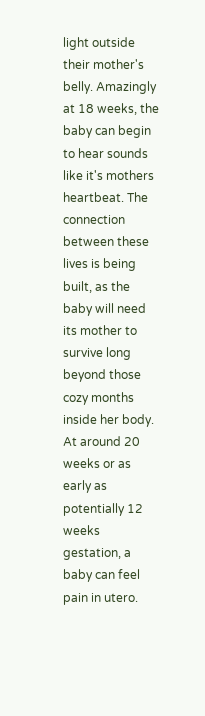light outside their mother's belly. Amazingly at 18 weeks, the baby can begin to hear sounds like it's mothers heartbeat. The connection between these lives is being built, as the baby will need its mother to survive long beyond those cozy months inside her body. At around 20 weeks or as early as potentially 12 weeks gestation, a baby can feel pain in utero.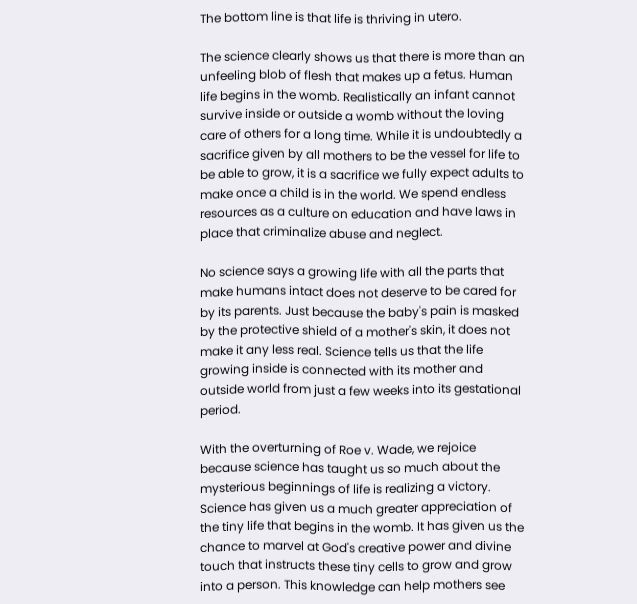The bottom line is that life is thriving in utero.

The science clearly shows us that there is more than an unfeeling blob of flesh that makes up a fetus. Human life begins in the womb. Realistically an infant cannot survive inside or outside a womb without the loving care of others for a long time. While it is undoubtedly a sacrifice given by all mothers to be the vessel for life to be able to grow, it is a sacrifice we fully expect adults to make once a child is in the world. We spend endless resources as a culture on education and have laws in place that criminalize abuse and neglect.

No science says a growing life with all the parts that make humans intact does not deserve to be cared for by its parents. Just because the baby's pain is masked by the protective shield of a mother's skin, it does not make it any less real. Science tells us that the life growing inside is connected with its mother and outside world from just a few weeks into its gestational period.

With the overturning of Roe v. Wade, we rejoice because science has taught us so much about the mysterious beginnings of life is realizing a victory. Science has given us a much greater appreciation of the tiny life that begins in the womb. It has given us the chance to marvel at God's creative power and divine touch that instructs these tiny cells to grow and grow into a person. This knowledge can help mothers see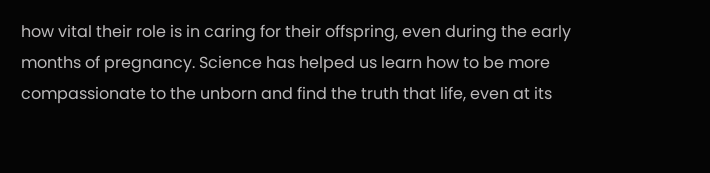how vital their role is in caring for their offspring, even during the early months of pregnancy. Science has helped us learn how to be more compassionate to the unborn and find the truth that life, even at its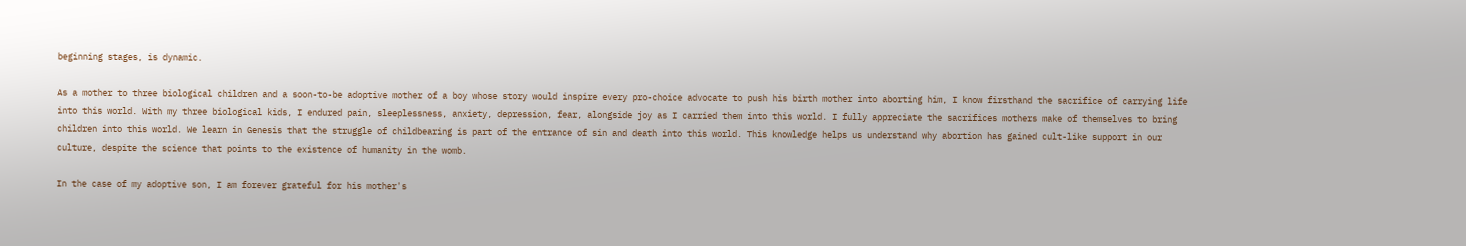beginning stages, is dynamic.

As a mother to three biological children and a soon-to-be adoptive mother of a boy whose story would inspire every pro-choice advocate to push his birth mother into aborting him, I know firsthand the sacrifice of carrying life into this world. With my three biological kids, I endured pain, sleeplessness, anxiety, depression, fear, alongside joy as I carried them into this world. I fully appreciate the sacrifices mothers make of themselves to bring children into this world. We learn in Genesis that the struggle of childbearing is part of the entrance of sin and death into this world. This knowledge helps us understand why abortion has gained cult-like support in our culture, despite the science that points to the existence of humanity in the womb.

In the case of my adoptive son, I am forever grateful for his mother's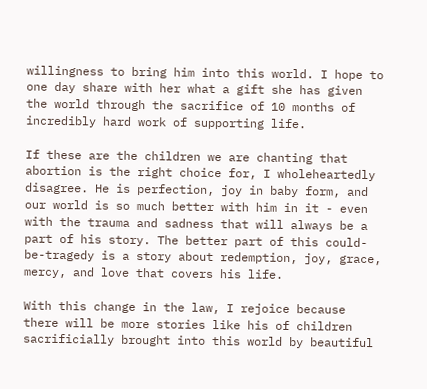willingness to bring him into this world. I hope to one day share with her what a gift she has given the world through the sacrifice of 10 months of incredibly hard work of supporting life.

If these are the children we are chanting that abortion is the right choice for, I wholeheartedly disagree. He is perfection, joy in baby form, and our world is so much better with him in it - even with the trauma and sadness that will always be a part of his story. The better part of this could-be-tragedy is a story about redemption, joy, grace, mercy, and love that covers his life.

With this change in the law, I rejoice because there will be more stories like his of children sacrificially brought into this world by beautiful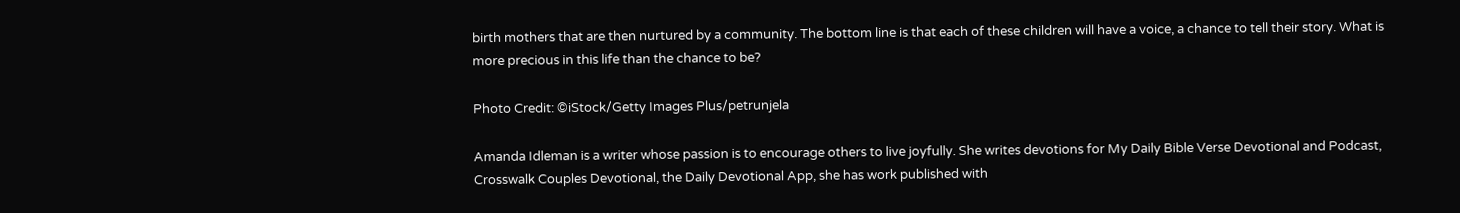birth mothers that are then nurtured by a community. The bottom line is that each of these children will have a voice, a chance to tell their story. What is more precious in this life than the chance to be?

Photo Credit: ©iStock/Getty Images Plus/petrunjela

Amanda Idleman is a writer whose passion is to encourage others to live joyfully. She writes devotions for My Daily Bible Verse Devotional and Podcast, Crosswalk Couples Devotional, the Daily Devotional App, she has work published with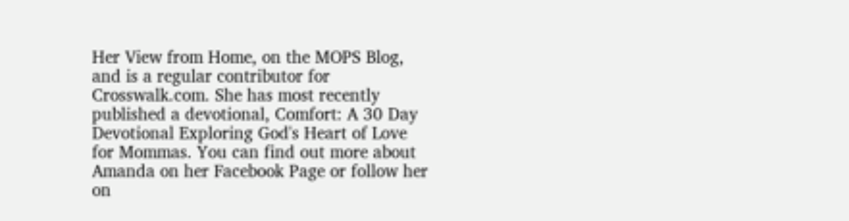Her View from Home, on the MOPS Blog, and is a regular contributor for Crosswalk.com. She has most recently published a devotional, Comfort: A 30 Day Devotional Exploring God's Heart of Love for Mommas. You can find out more about Amanda on her Facebook Page or follow her on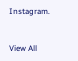Instagram.


View All